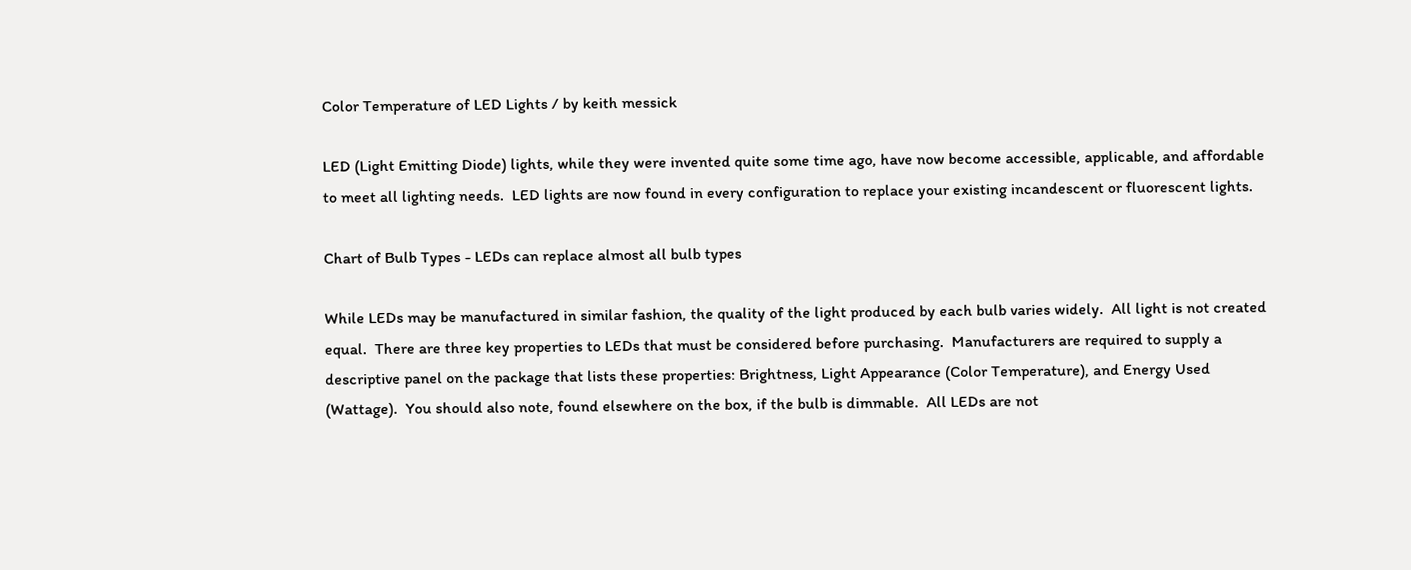Color Temperature of LED Lights / by keith messick

LED (Light Emitting Diode) lights, while they were invented quite some time ago, have now become accessible, applicable, and affordable to meet all lighting needs.  LED lights are now found in every configuration to replace your existing incandescent or fluorescent lights.

Chart of Bulb Types - LEDs can replace almost all bulb types

While LEDs may be manufactured in similar fashion, the quality of the light produced by each bulb varies widely.  All light is not created equal.  There are three key properties to LEDs that must be considered before purchasing.  Manufacturers are required to supply a descriptive panel on the package that lists these properties: Brightness, Light Appearance (Color Temperature), and Energy Used (Wattage).  You should also note, found elsewhere on the box, if the bulb is dimmable.  All LEDs are not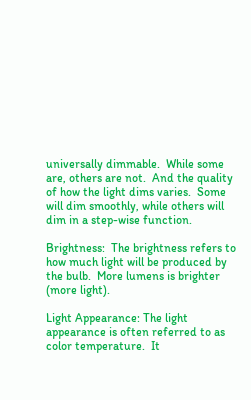universally dimmable.  While some are, others are not.  And the quality of how the light dims varies.  Some will dim smoothly, while others will dim in a step-wise function.

Brightness:  The brightness refers to how much light will be produced by the bulb.  More lumens is brighter (more light).

Light Appearance: The light appearance is often referred to as color temperature.  It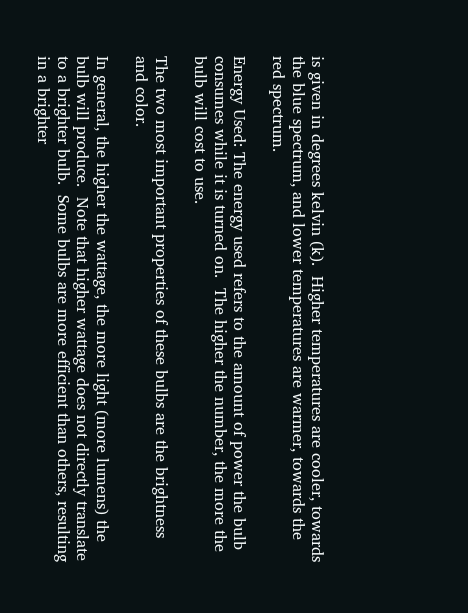is given in degrees kelvin (k).  Higher temperatures are cooler, towards the blue spectrum, and lower temperatures are warmer, towards the red spectrum.

Energy Used: The energy used refers to the amount of power the bulb consumes while it is turned on.  The higher the number, the more the bulb will cost to use.

The two most important properties of these bulbs are the brightness and color.

In general, the higher the wattage, the more light (more lumens) the bulb will produce.  Note that higher wattage does not directly translate to a brighter bulb.  Some bulbs are more efficient than others, resulting in a brighter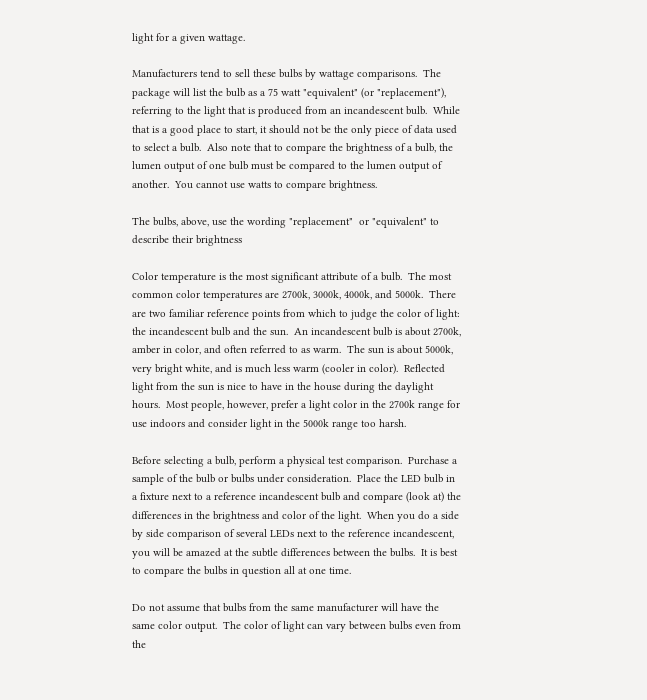light for a given wattage.

Manufacturers tend to sell these bulbs by wattage comparisons.  The package will list the bulb as a 75 watt "equivalent" (or "replacement"), referring to the light that is produced from an incandescent bulb.  While that is a good place to start, it should not be the only piece of data used to select a bulb.  Also note that to compare the brightness of a bulb, the lumen output of one bulb must be compared to the lumen output of another.  You cannot use watts to compare brightness.

The bulbs, above, use the wording "replacement"  or "equivalent" to describe their brightness

Color temperature is the most significant attribute of a bulb.  The most common color temperatures are 2700k, 3000k, 4000k, and 5000k.  There are two familiar reference points from which to judge the color of light: the incandescent bulb and the sun.  An incandescent bulb is about 2700k, amber in color, and often referred to as warm.  The sun is about 5000k, very bright white, and is much less warm (cooler in color).  Reflected light from the sun is nice to have in the house during the daylight hours.  Most people, however, prefer a light color in the 2700k range for use indoors and consider light in the 5000k range too harsh.

Before selecting a bulb, perform a physical test comparison.  Purchase a sample of the bulb or bulbs under consideration.  Place the LED bulb in a fixture next to a reference incandescent bulb and compare (look at) the differences in the brightness and color of the light.  When you do a side by side comparison of several LEDs next to the reference incandescent, you will be amazed at the subtle differences between the bulbs.  It is best to compare the bulbs in question all at one time.

Do not assume that bulbs from the same manufacturer will have the same color output.  The color of light can vary between bulbs even from the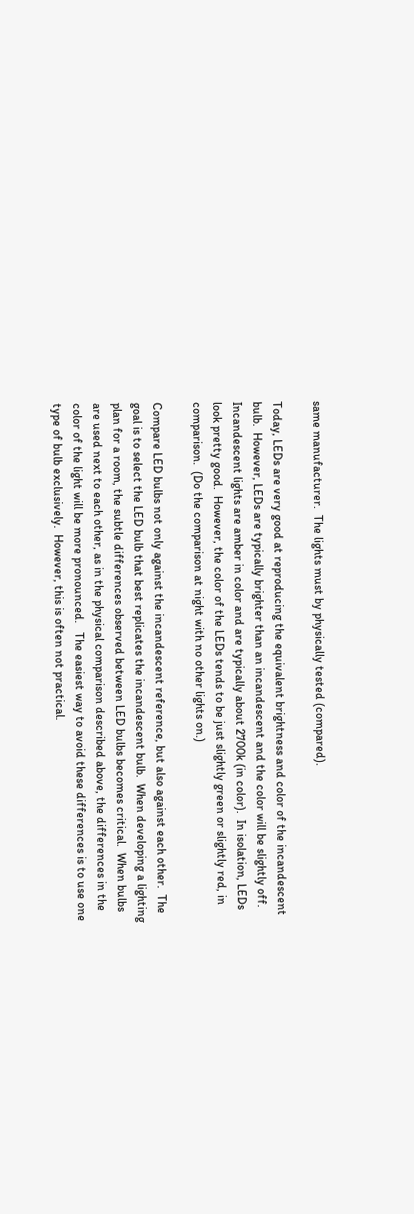same manufacturer.  The lights must by physically tested (compared).

Today, LEDs are very good at reproducing the equivalent brightness and color of the incandescent bulb.  However, LEDs are typically brighter than an incandescent and the color will be slightly off.  Incandescent lights are amber in color and are typically about 2700k (in color).  In isolation, LEDs look pretty good.  However, the color of the LEDs tends to be just slightly green or slightly red, in comparison.  (Do the comparison at night with no other lights on.)

Compare LED bulbs not only against the incandescent reference, but also against each other.  The goal is to select the LED bulb that best replicates the incandescent bulb.  When developing a lighting plan for a room, the subtle differences observed between LED bulbs becomes critical.  When bulbs are used next to each other, as in the physical comparison described above, the differences in the color of the light will be more pronounced.   The easiest way to avoid these differences is to use one type of bulb exclusively.  However, this is often not practical.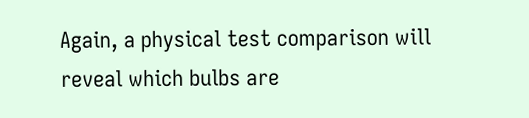Again, a physical test comparison will reveal which bulbs are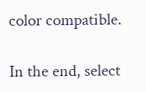color compatible.

In the end, select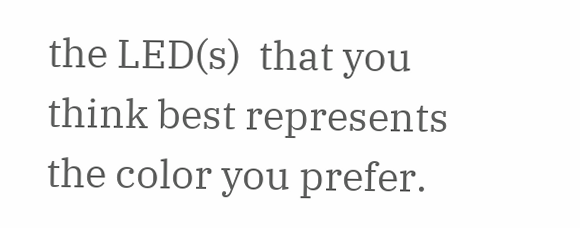the LED(s)  that you think best represents the color you prefer.